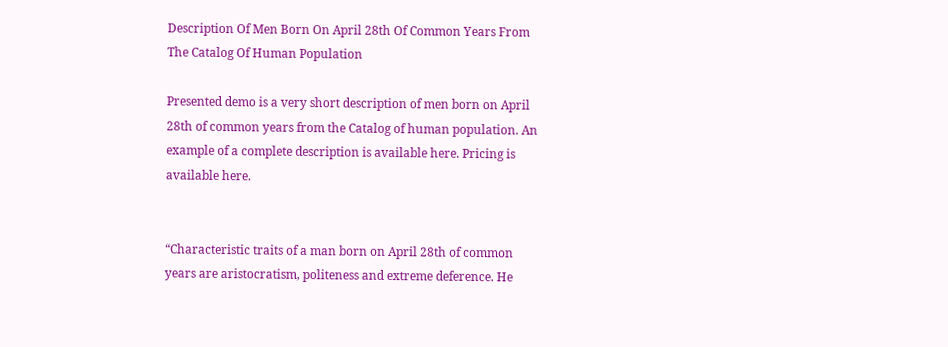Description Of Men Born On April 28th Of Common Years From The Catalog Of Human Population

Presented demo is a very short description of men born on April 28th of common years from the Catalog of human population. An example of a complete description is available here. Pricing is available here.


“Characteristic traits of a man born on April 28th of common years are aristocratism, politeness and extreme deference. He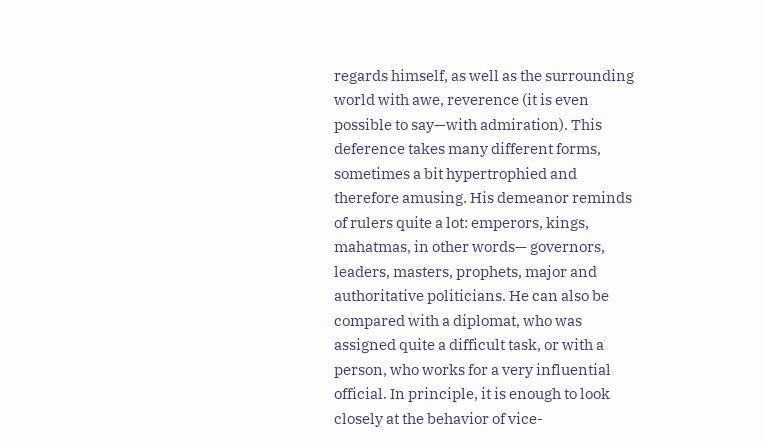regards himself, as well as the surrounding world with awe, reverence (it is even possible to say—with admiration). This deference takes many different forms, sometimes a bit hypertrophied and therefore amusing. His demeanor reminds of rulers quite a lot: emperors, kings, mahatmas, in other words— governors, leaders, masters, prophets, major and authoritative politicians. He can also be compared with a diplomat, who was assigned quite a difficult task, or with a person, who works for a very influential official. In principle, it is enough to look closely at the behavior of vice-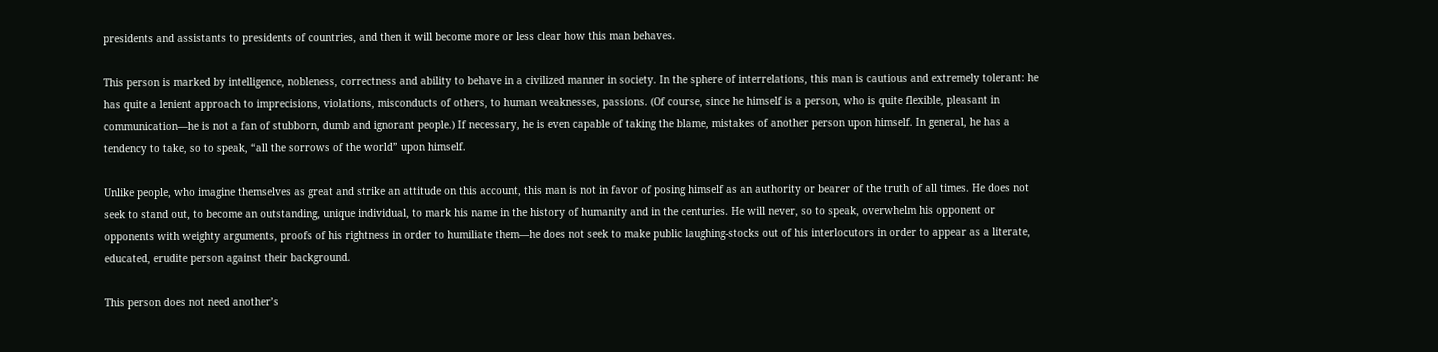presidents and assistants to presidents of countries, and then it will become more or less clear how this man behaves.

This person is marked by intelligence, nobleness, correctness and ability to behave in a civilized manner in society. In the sphere of interrelations, this man is cautious and extremely tolerant: he has quite a lenient approach to imprecisions, violations, misconducts of others, to human weaknesses, passions. (Of course, since he himself is a person, who is quite flexible, pleasant in communication—he is not a fan of stubborn, dumb and ignorant people.) If necessary, he is even capable of taking the blame, mistakes of another person upon himself. In general, he has a tendency to take, so to speak, “all the sorrows of the world” upon himself.

Unlike people, who imagine themselves as great and strike an attitude on this account, this man is not in favor of posing himself as an authority or bearer of the truth of all times. He does not seek to stand out, to become an outstanding, unique individual, to mark his name in the history of humanity and in the centuries. He will never, so to speak, overwhelm his opponent or opponents with weighty arguments, proofs of his rightness in order to humiliate them—he does not seek to make public laughing-stocks out of his interlocutors in order to appear as a literate, educated, erudite person against their background.

This person does not need another’s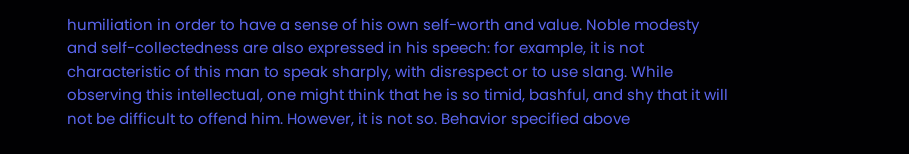humiliation in order to have a sense of his own self-worth and value. Noble modesty and self-collectedness are also expressed in his speech: for example, it is not characteristic of this man to speak sharply, with disrespect or to use slang. While observing this intellectual, one might think that he is so timid, bashful, and shy that it will not be difficult to offend him. However, it is not so. Behavior specified above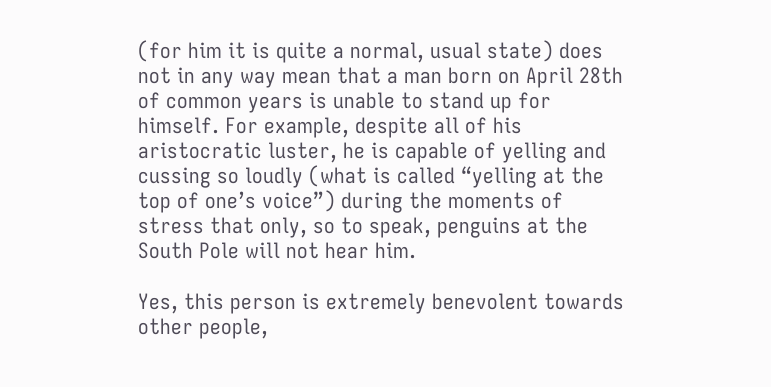(for him it is quite a normal, usual state) does not in any way mean that a man born on April 28th of common years is unable to stand up for himself. For example, despite all of his aristocratic luster, he is capable of yelling and cussing so loudly (what is called “yelling at the top of one’s voice”) during the moments of stress that only, so to speak, penguins at the South Pole will not hear him.

Yes, this person is extremely benevolent towards other people,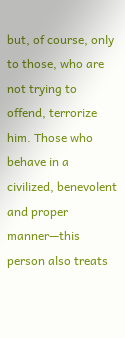but, of course, only to those, who are not trying to offend, terrorize him. Those who behave in a civilized, benevolent and proper manner—this person also treats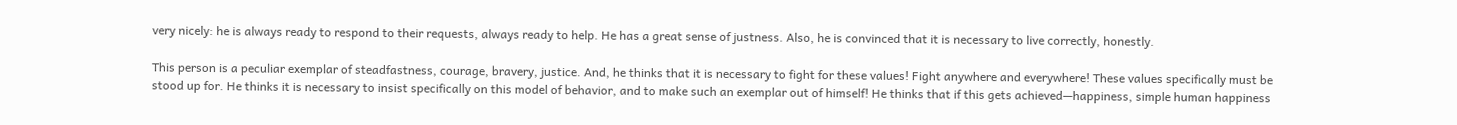very nicely: he is always ready to respond to their requests, always ready to help. He has a great sense of justness. Also, he is convinced that it is necessary to live correctly, honestly.

This person is a peculiar exemplar of steadfastness, courage, bravery, justice. And, he thinks that it is necessary to fight for these values! Fight anywhere and everywhere! These values specifically must be stood up for. He thinks it is necessary to insist specifically on this model of behavior, and to make such an exemplar out of himself! He thinks that if this gets achieved—happiness, simple human happiness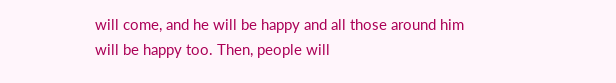will come, and he will be happy and all those around him will be happy too. Then, people will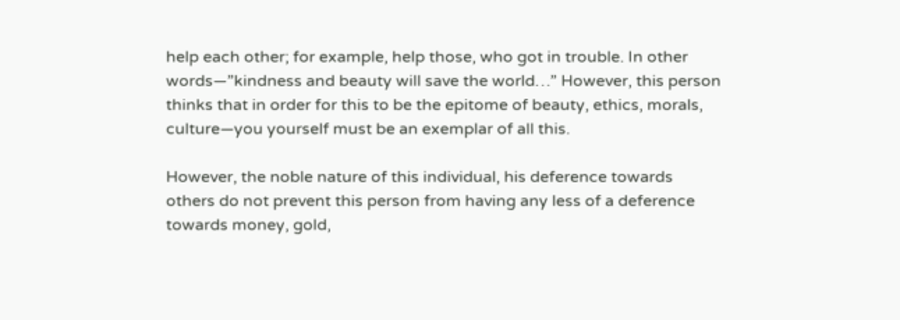help each other; for example, help those, who got in trouble. In other words—”kindness and beauty will save the world…” However, this person thinks that in order for this to be the epitome of beauty, ethics, morals, culture—you yourself must be an exemplar of all this.

However, the noble nature of this individual, his deference towards others do not prevent this person from having any less of a deference towards money, gold,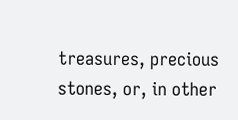treasures, precious stones, or, in other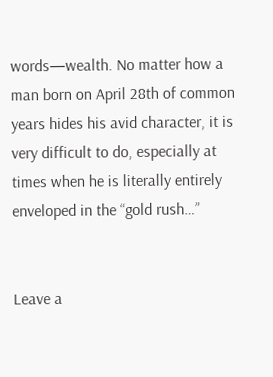words—wealth. No matter how a man born on April 28th of common years hides his avid character, it is very difficult to do, especially at times when he is literally entirely enveloped in the “gold rush…”


Leave a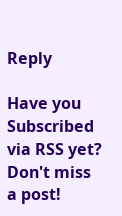Reply

Have you Subscribed via RSS yet? Don't miss a post!